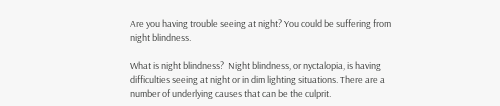Are you having trouble seeing at night? You could be suffering from night blindness.

What is night blindness?  Night blindness, or nyctalopia, is having difficulties seeing at night or in dim lighting situations. There are a number of underlying causes that can be the culprit.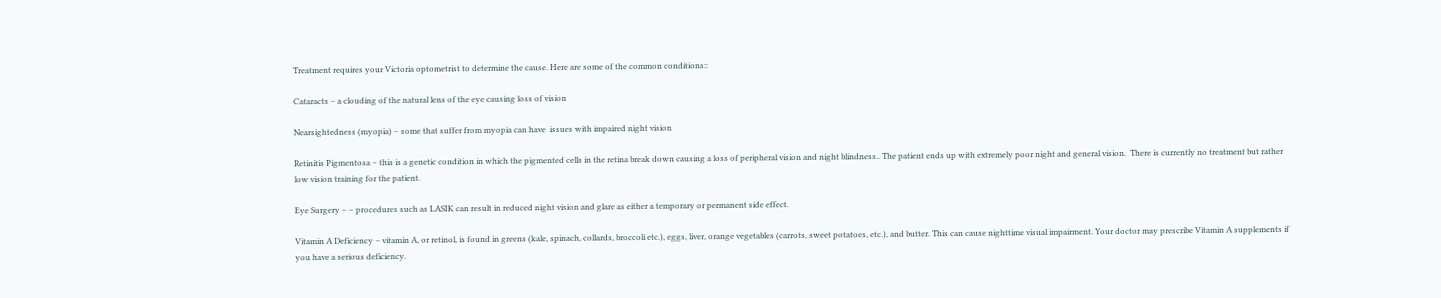Treatment requires your Victoria optometrist to determine the cause. Here are some of the common conditions::

Cataracts – a clouding of the natural lens of the eye causing loss of vision

Nearsightedness (myopia) – some that suffer from myopia can have  issues with impaired night vision

Retinitis Pigmentosa – this is a genetic condition in which the pigmented cells in the retina break down causing a loss of peripheral vision and night blindness.. The patient ends up with extremely poor night and general vision.  There is currently no treatment but rather low vision training for the patient.

Eye Surgery – – procedures such as LASIK can result in reduced night vision and glare as either a temporary or permanent side effect.

Vitamin A Deficiency – vitamin A, or retinol, is found in greens (kale, spinach, collards, broccoli etc.), eggs, liver, orange vegetables (carrots, sweet potatoes, etc.), and butter. This can cause nighttime visual impairment. Your doctor may prescribe Vitamin A supplements if you have a serious deficiency.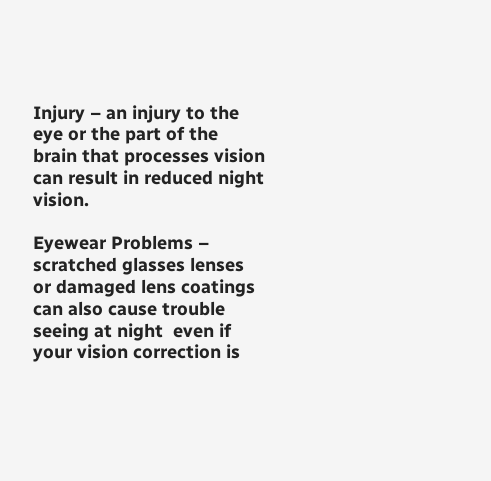Injury – an injury to the eye or the part of the brain that processes vision can result in reduced night vision.

Eyewear Problems – scratched glasses lenses or damaged lens coatings can also cause trouble seeing at night  even if your vision correction is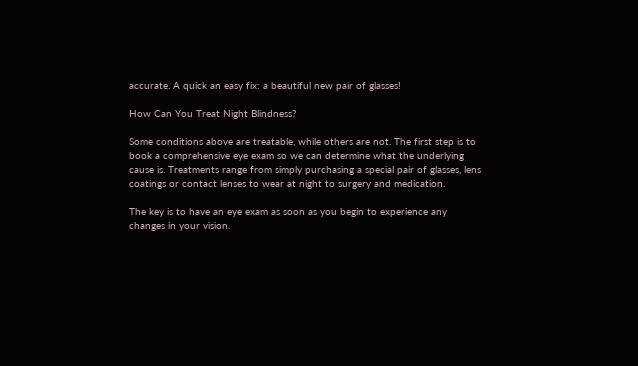accurate. A quick an easy fix: a beautiful new pair of glasses!

How Can You Treat Night Blindness?

Some conditions above are treatable, while others are not. The first step is to book a comprehensive eye exam so we can determine what the underlying cause is. Treatments range from simply purchasing a special pair of glasses, lens coatings or contact lenses to wear at night to surgery and medication.

The key is to have an eye exam as soon as you begin to experience any changes in your vision.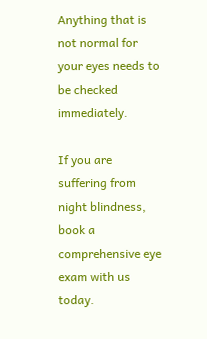Anything that is not normal for your eyes needs to be checked immediately.

If you are suffering from night blindness, book a comprehensive eye exam with us today.